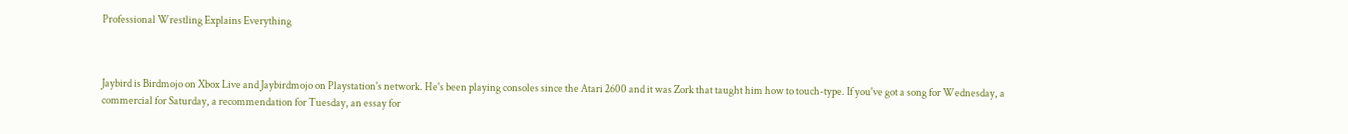Professional Wrestling Explains Everything



Jaybird is Birdmojo on Xbox Live and Jaybirdmojo on Playstation's network. He's been playing consoles since the Atari 2600 and it was Zork that taught him how to touch-type. If you've got a song for Wednesday, a commercial for Saturday, a recommendation for Tuesday, an essay for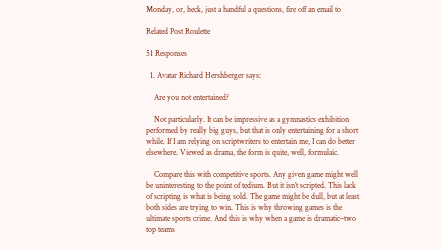Monday, or, heck, just a handful a questions, fire off an email to

Related Post Roulette

51 Responses

  1. Avatar Richard Hershberger says:

    Are you not entertained?

    Not particularly. It can be impressive as a gymnastics exhibition performed by really big guys, but that is only entertaining for a short while. If I am relying on scriptwriters to entertain me, I can do better elsewhere. Viewed as drama, the form is quite, well, formulaic.

    Compare this with competitive sports. Any given game might well be uninteresting to the point of tedium. But it isn’t scripted. This lack of scripting is what is being sold. The game might be dull, but at least both sides are trying to win. This is why throwing games is the ultimate sports crime. And this is why when a game is dramatic–two top teams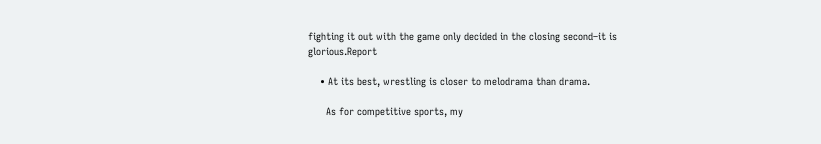fighting it out with the game only decided in the closing second–it is glorious.Report

    • At its best, wrestling is closer to melodrama than drama.

      As for competitive sports, my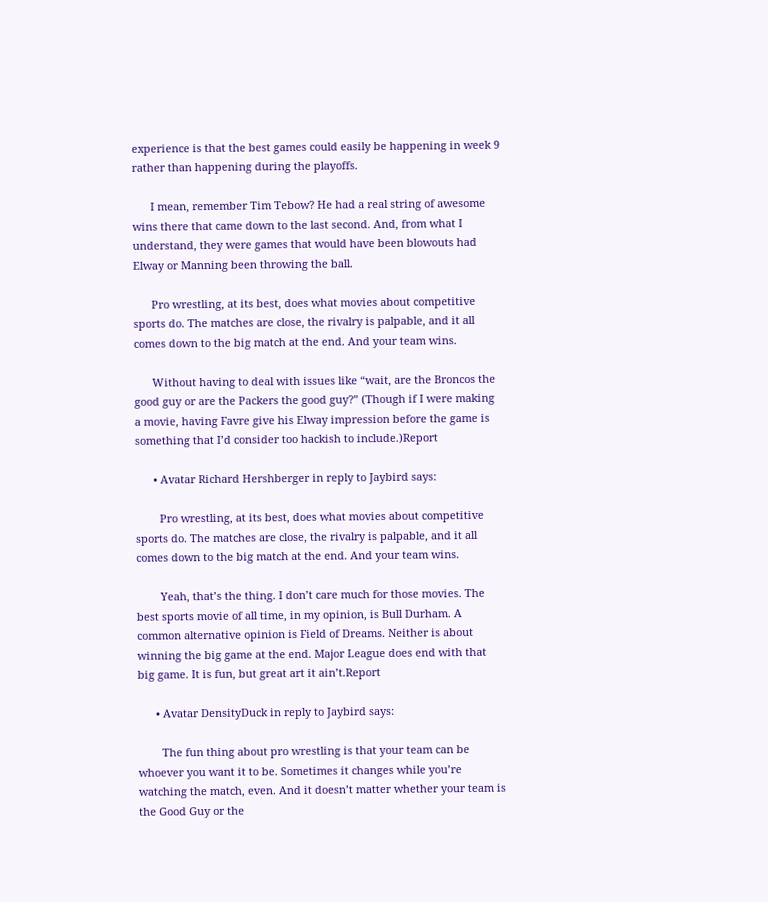experience is that the best games could easily be happening in week 9 rather than happening during the playoffs.

      I mean, remember Tim Tebow? He had a real string of awesome wins there that came down to the last second. And, from what I understand, they were games that would have been blowouts had Elway or Manning been throwing the ball.

      Pro wrestling, at its best, does what movies about competitive sports do. The matches are close, the rivalry is palpable, and it all comes down to the big match at the end. And your team wins.

      Without having to deal with issues like “wait, are the Broncos the good guy or are the Packers the good guy?” (Though if I were making a movie, having Favre give his Elway impression before the game is something that I’d consider too hackish to include.)Report

      • Avatar Richard Hershberger in reply to Jaybird says:

        Pro wrestling, at its best, does what movies about competitive sports do. The matches are close, the rivalry is palpable, and it all comes down to the big match at the end. And your team wins.

        Yeah, that’s the thing. I don’t care much for those movies. The best sports movie of all time, in my opinion, is Bull Durham. A common alternative opinion is Field of Dreams. Neither is about winning the big game at the end. Major League does end with that big game. It is fun, but great art it ain’t.Report

      • Avatar DensityDuck in reply to Jaybird says:

        The fun thing about pro wrestling is that your team can be whoever you want it to be. Sometimes it changes while you’re watching the match, even. And it doesn’t matter whether your team is the Good Guy or the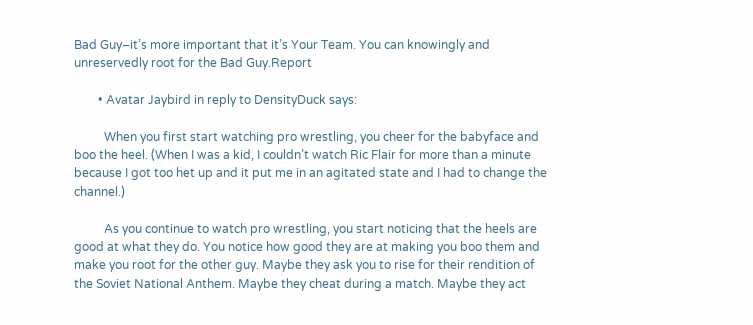Bad Guy–it’s more important that it’s Your Team. You can knowingly and unreservedly root for the Bad Guy.Report

        • Avatar Jaybird in reply to DensityDuck says:

          When you first start watching pro wrestling, you cheer for the babyface and boo the heel. (When I was a kid, I couldn’t watch Ric Flair for more than a minute because I got too het up and it put me in an agitated state and I had to change the channel.)

          As you continue to watch pro wrestling, you start noticing that the heels are good at what they do. You notice how good they are at making you boo them and make you root for the other guy. Maybe they ask you to rise for their rendition of the Soviet National Anthem. Maybe they cheat during a match. Maybe they act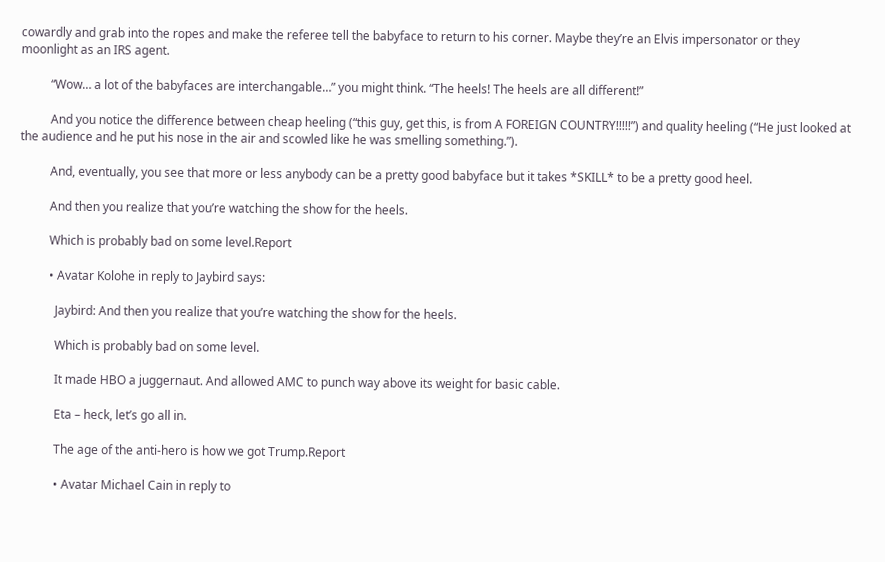cowardly and grab into the ropes and make the referee tell the babyface to return to his corner. Maybe they’re an Elvis impersonator or they moonlight as an IRS agent.

          “Wow… a lot of the babyfaces are interchangable…” you might think. “The heels! The heels are all different!”

          And you notice the difference between cheap heeling (“this guy, get this, is from A FOREIGN COUNTRY!!!!!”) and quality heeling (“He just looked at the audience and he put his nose in the air and scowled like he was smelling something.”).

          And, eventually, you see that more or less anybody can be a pretty good babyface but it takes *SKILL* to be a pretty good heel.

          And then you realize that you’re watching the show for the heels.

          Which is probably bad on some level.Report

          • Avatar Kolohe in reply to Jaybird says:

            Jaybird: And then you realize that you’re watching the show for the heels.

            Which is probably bad on some level.

            It made HBO a juggernaut. And allowed AMC to punch way above its weight for basic cable.

            Eta – heck, let’s go all in.

            The age of the anti-hero is how we got Trump.Report

            • Avatar Michael Cain in reply to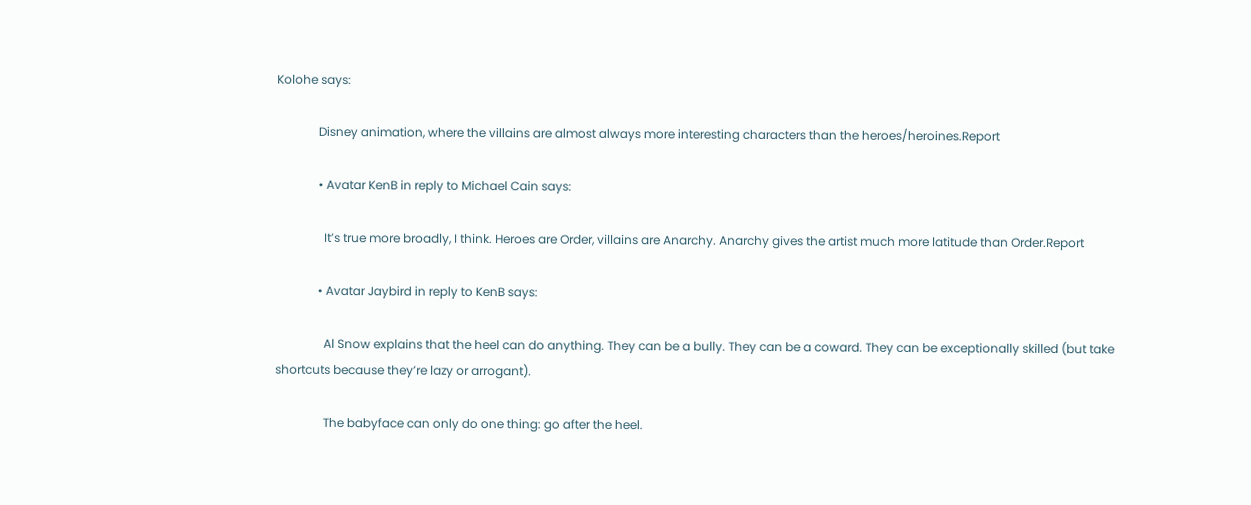Kolohe says:

              Disney animation, where the villains are almost always more interesting characters than the heroes/heroines.Report

              • Avatar KenB in reply to Michael Cain says:

                It’s true more broadly, I think. Heroes are Order, villains are Anarchy. Anarchy gives the artist much more latitude than Order.Report

              • Avatar Jaybird in reply to KenB says:

                Al Snow explains that the heel can do anything. They can be a bully. They can be a coward. They can be exceptionally skilled (but take shortcuts because they’re lazy or arrogant).

                The babyface can only do one thing: go after the heel.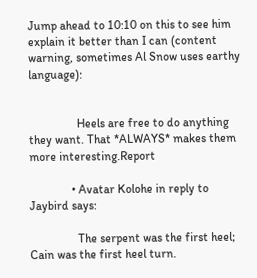Jump ahead to 10:10 on this to see him explain it better than I can (content warning, sometimes Al Snow uses earthy language):


                Heels are free to do anything they want. That *ALWAYS* makes them more interesting.Report

              • Avatar Kolohe in reply to Jaybird says:

                The serpent was the first heel; Cain was the first heel turn.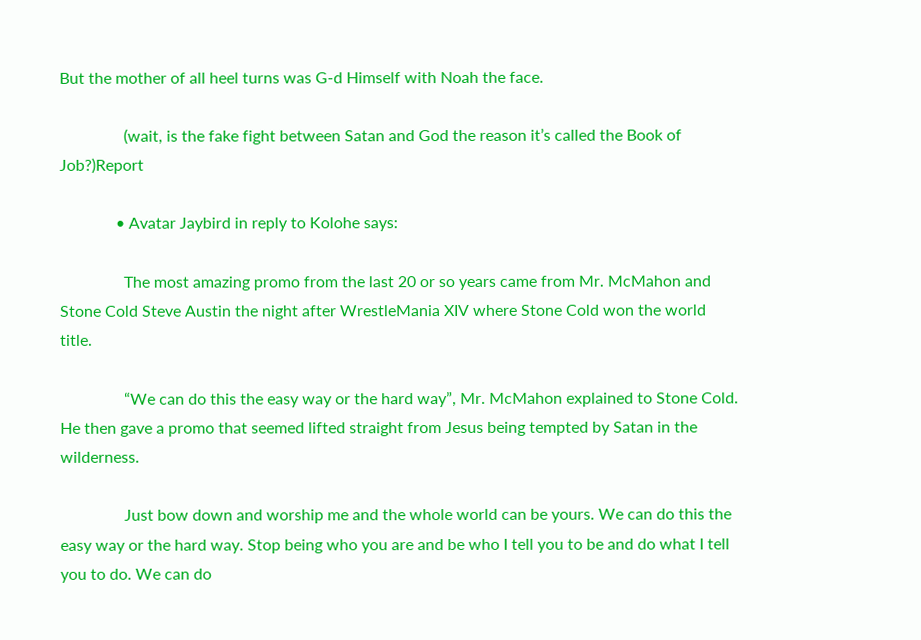But the mother of all heel turns was G-d Himself with Noah the face.

                (wait, is the fake fight between Satan and God the reason it’s called the Book of Job?)Report

              • Avatar Jaybird in reply to Kolohe says:

                The most amazing promo from the last 20 or so years came from Mr. McMahon and Stone Cold Steve Austin the night after WrestleMania XIV where Stone Cold won the world title.

                “We can do this the easy way or the hard way”, Mr. McMahon explained to Stone Cold. He then gave a promo that seemed lifted straight from Jesus being tempted by Satan in the wilderness.

                Just bow down and worship me and the whole world can be yours. We can do this the easy way or the hard way. Stop being who you are and be who I tell you to be and do what I tell you to do. We can do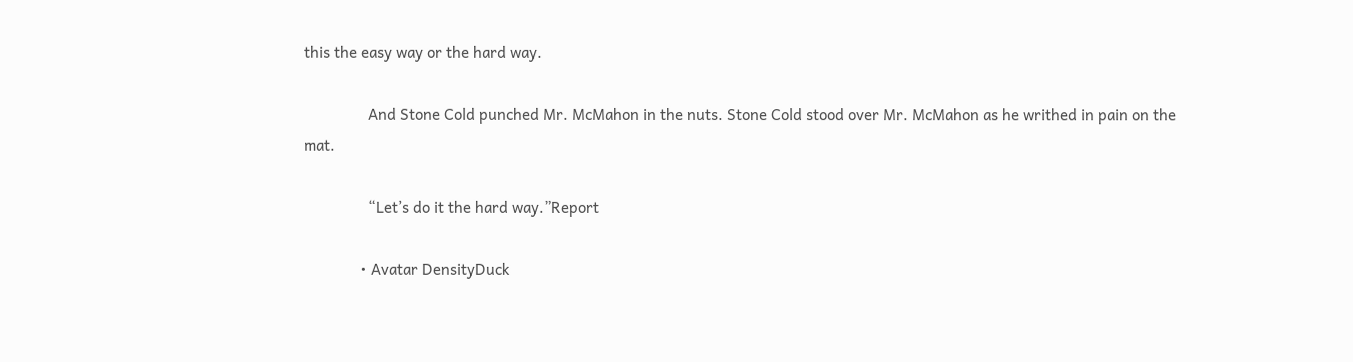this the easy way or the hard way.

                And Stone Cold punched Mr. McMahon in the nuts. Stone Cold stood over Mr. McMahon as he writhed in pain on the mat.

                “Let’s do it the hard way.”Report

              • Avatar DensityDuck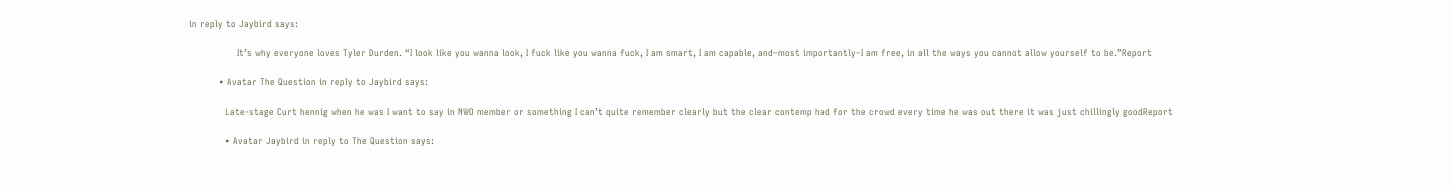in reply to Jaybird says:

                It’s why everyone loves Tyler Durden. “I look like you wanna look, I fuck like you wanna fuck, I am smart, I am capable, and–most importantly–I am free, in all the ways you cannot allow yourself to be.”Report

          • Avatar The Question in reply to Jaybird says:

            Late-stage Curt hennig when he was I want to say in NWO member or something I can’t quite remember clearly but the clear contemp had for the crowd every time he was out there it was just chillingly goodReport

            • Avatar Jaybird in reply to The Question says: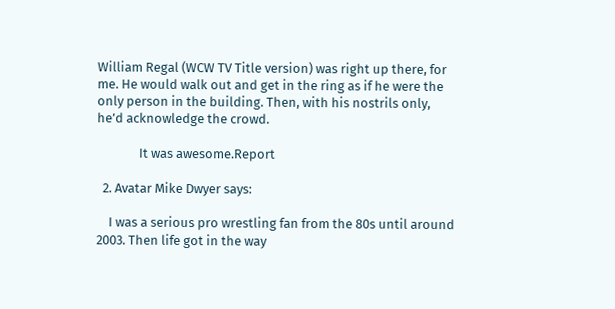William Regal (WCW TV Title version) was right up there, for me. He would walk out and get in the ring as if he were the only person in the building. Then, with his nostrils only, he’d acknowledge the crowd.

              It was awesome.Report

  2. Avatar Mike Dwyer says:

    I was a serious pro wrestling fan from the 80s until around 2003. Then life got in the way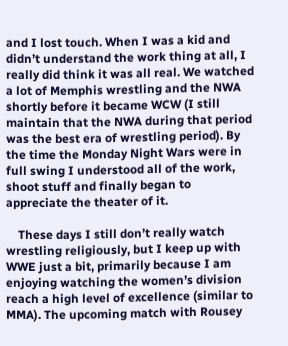and I lost touch. When I was a kid and didn’t understand the work thing at all, I really did think it was all real. We watched a lot of Memphis wrestling and the NWA shortly before it became WCW (I still maintain that the NWA during that period was the best era of wrestling period). By the time the Monday Night Wars were in full swing I understood all of the work, shoot stuff and finally began to appreciate the theater of it.

    These days I still don’t really watch wrestling religiously, but I keep up with WWE just a bit, primarily because I am enjoying watching the women’s division reach a high level of excellence (similar to MMA). The upcoming match with Rousey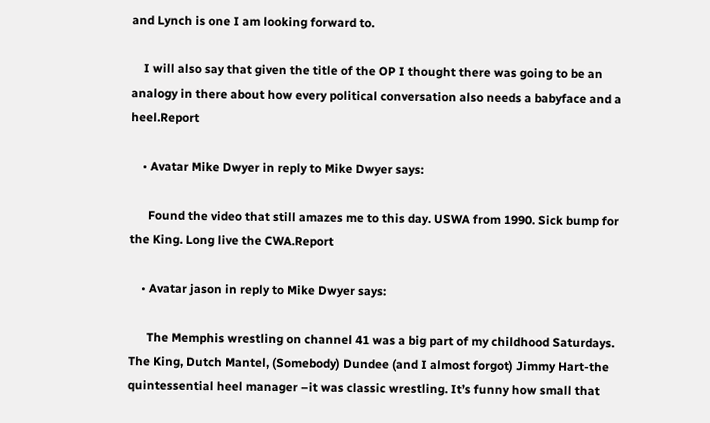and Lynch is one I am looking forward to.

    I will also say that given the title of the OP I thought there was going to be an analogy in there about how every political conversation also needs a babyface and a heel.Report

    • Avatar Mike Dwyer in reply to Mike Dwyer says:

      Found the video that still amazes me to this day. USWA from 1990. Sick bump for the King. Long live the CWA.Report

    • Avatar jason in reply to Mike Dwyer says:

      The Memphis wrestling on channel 41 was a big part of my childhood Saturdays. The King, Dutch Mantel, (Somebody) Dundee (and I almost forgot) Jimmy Hart-the quintessential heel manager –it was classic wrestling. It’s funny how small that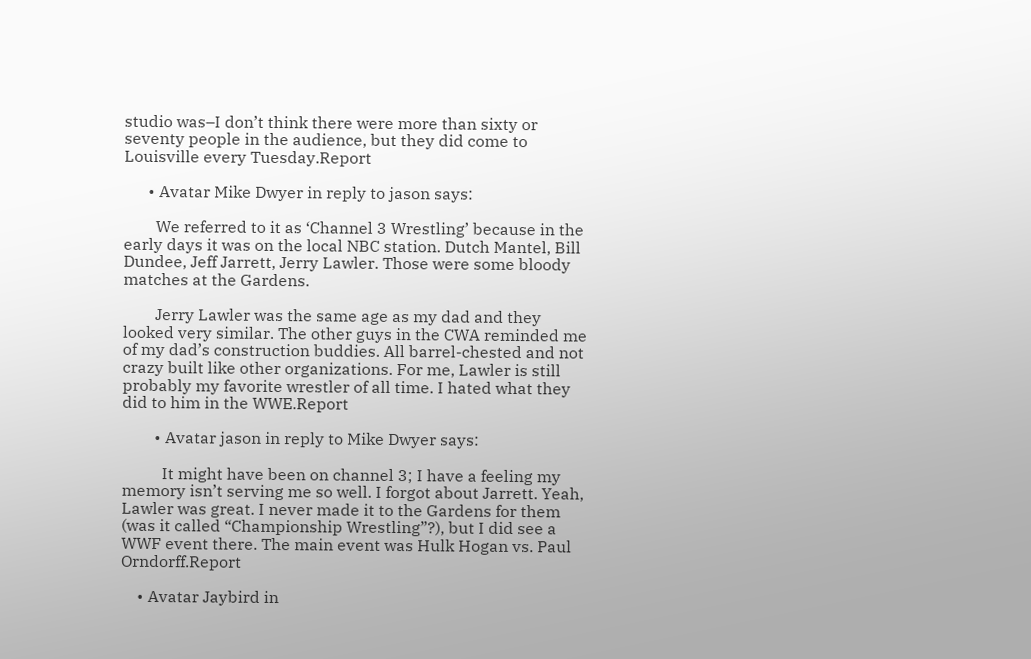studio was–I don’t think there were more than sixty or seventy people in the audience, but they did come to Louisville every Tuesday.Report

      • Avatar Mike Dwyer in reply to jason says:

        We referred to it as ‘Channel 3 Wrestling’ because in the early days it was on the local NBC station. Dutch Mantel, Bill Dundee, Jeff Jarrett, Jerry Lawler. Those were some bloody matches at the Gardens.

        Jerry Lawler was the same age as my dad and they looked very similar. The other guys in the CWA reminded me of my dad’s construction buddies. All barrel-chested and not crazy built like other organizations. For me, Lawler is still probably my favorite wrestler of all time. I hated what they did to him in the WWE.Report

        • Avatar jason in reply to Mike Dwyer says:

          It might have been on channel 3; I have a feeling my memory isn’t serving me so well. I forgot about Jarrett. Yeah, Lawler was great. I never made it to the Gardens for them (was it called “Championship Wrestling”?), but I did see a WWF event there. The main event was Hulk Hogan vs. Paul Orndorff.Report

    • Avatar Jaybird in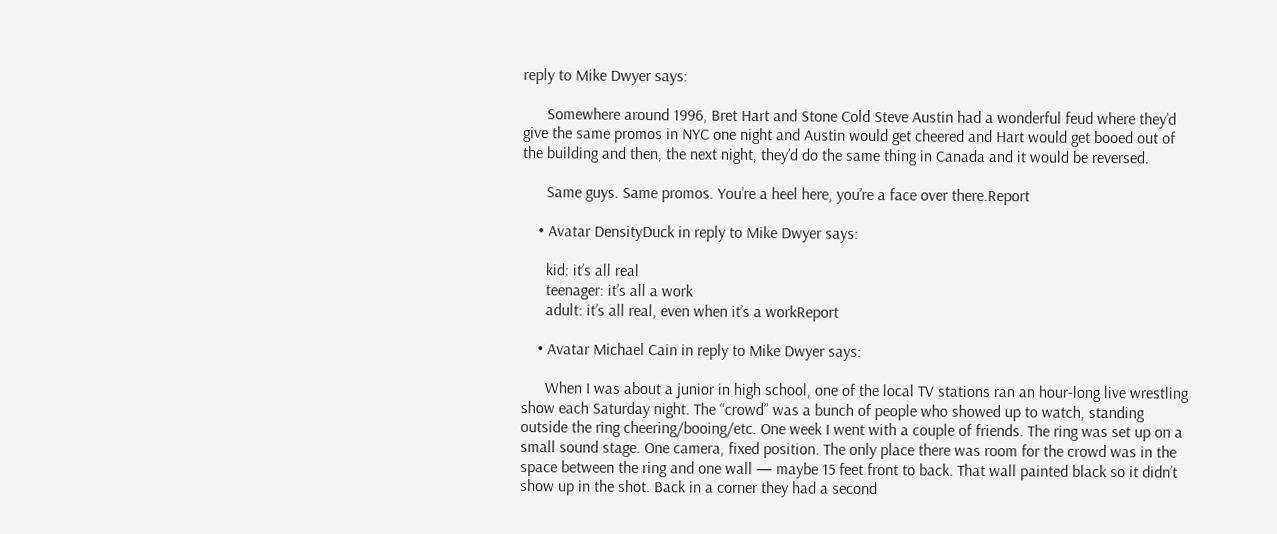reply to Mike Dwyer says:

      Somewhere around 1996, Bret Hart and Stone Cold Steve Austin had a wonderful feud where they’d give the same promos in NYC one night and Austin would get cheered and Hart would get booed out of the building and then, the next night, they’d do the same thing in Canada and it would be reversed.

      Same guys. Same promos. You’re a heel here, you’re a face over there.Report

    • Avatar DensityDuck in reply to Mike Dwyer says:

      kid: it’s all real
      teenager: it’s all a work
      adult: it’s all real, even when it’s a workReport

    • Avatar Michael Cain in reply to Mike Dwyer says:

      When I was about a junior in high school, one of the local TV stations ran an hour-long live wrestling show each Saturday night. The “crowd” was a bunch of people who showed up to watch, standing outside the ring cheering/booing/etc. One week I went with a couple of friends. The ring was set up on a small sound stage. One camera, fixed position. The only place there was room for the crowd was in the space between the ring and one wall — maybe 15 feet front to back. That wall painted black so it didn’t show up in the shot. Back in a corner they had a second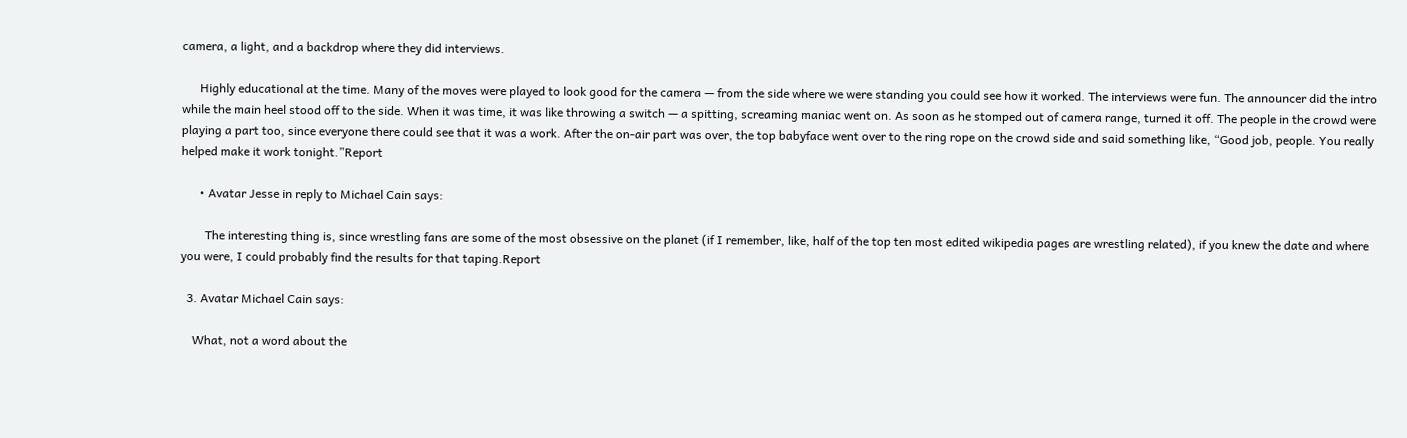camera, a light, and a backdrop where they did interviews.

      Highly educational at the time. Many of the moves were played to look good for the camera — from the side where we were standing you could see how it worked. The interviews were fun. The announcer did the intro while the main heel stood off to the side. When it was time, it was like throwing a switch — a spitting, screaming maniac went on. As soon as he stomped out of camera range, turned it off. The people in the crowd were playing a part too, since everyone there could see that it was a work. After the on-air part was over, the top babyface went over to the ring rope on the crowd side and said something like, “Good job, people. You really helped make it work tonight.”Report

      • Avatar Jesse in reply to Michael Cain says:

        The interesting thing is, since wrestling fans are some of the most obsessive on the planet (if I remember, like, half of the top ten most edited wikipedia pages are wrestling related), if you knew the date and where you were, I could probably find the results for that taping.Report

  3. Avatar Michael Cain says:

    What, not a word about the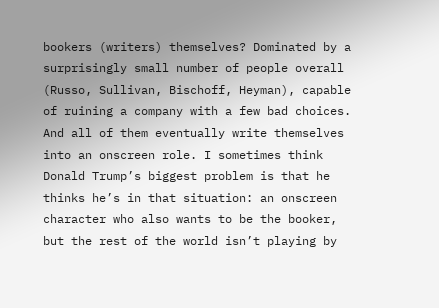bookers (writers) themselves? Dominated by a surprisingly small number of people overall (Russo, Sullivan, Bischoff, Heyman), capable of ruining a company with a few bad choices. And all of them eventually write themselves into an onscreen role. I sometimes think Donald Trump’s biggest problem is that he thinks he’s in that situation: an onscreen character who also wants to be the booker, but the rest of the world isn’t playing by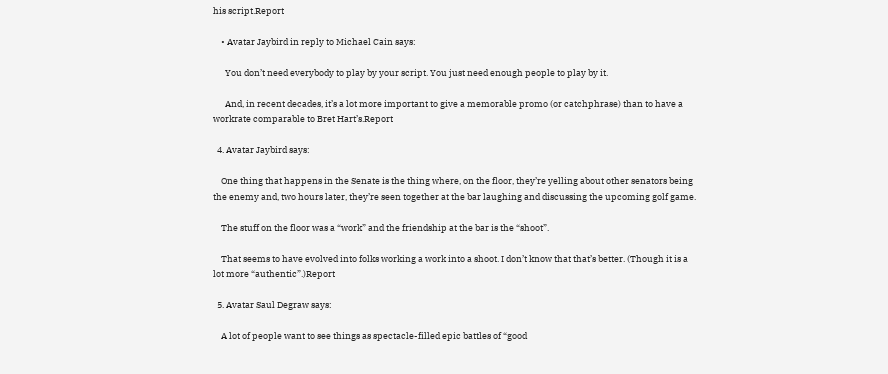his script.Report

    • Avatar Jaybird in reply to Michael Cain says:

      You don’t need everybody to play by your script. You just need enough people to play by it.

      And, in recent decades, it’s a lot more important to give a memorable promo (or catchphrase) than to have a workrate comparable to Bret Hart’s.Report

  4. Avatar Jaybird says:

    One thing that happens in the Senate is the thing where, on the floor, they’re yelling about other senators being the enemy and, two hours later, they’re seen together at the bar laughing and discussing the upcoming golf game.

    The stuff on the floor was a “work” and the friendship at the bar is the “shoot”.

    That seems to have evolved into folks working a work into a shoot. I don’t know that that’s better. (Though it is a lot more “authentic”.)Report

  5. Avatar Saul Degraw says:

    A lot of people want to see things as spectacle-filled epic battles of “good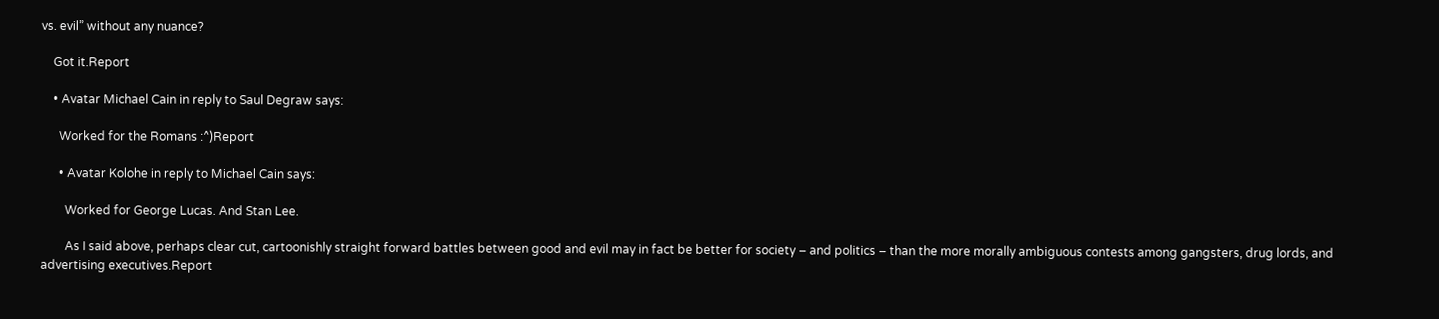vs. evil” without any nuance?

    Got it.Report

    • Avatar Michael Cain in reply to Saul Degraw says:

      Worked for the Romans :^)Report

      • Avatar Kolohe in reply to Michael Cain says:

        Worked for George Lucas. And Stan Lee.

        As I said above, perhaps clear cut, cartoonishly straight forward battles between good and evil may in fact be better for society – and politics – than the more morally ambiguous contests among gangsters, drug lords, and advertising executives.Report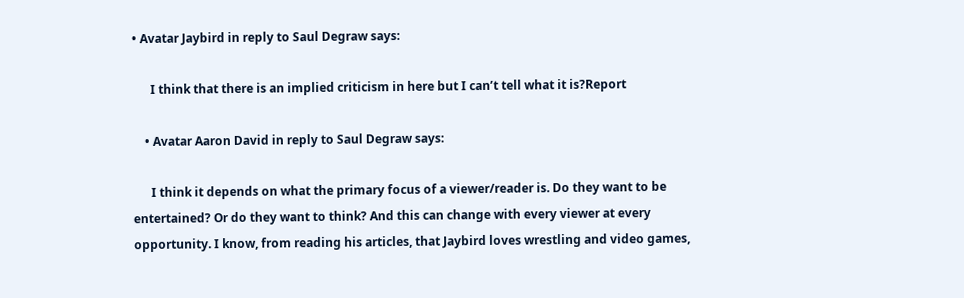• Avatar Jaybird in reply to Saul Degraw says:

      I think that there is an implied criticism in here but I can’t tell what it is?Report

    • Avatar Aaron David in reply to Saul Degraw says:

      I think it depends on what the primary focus of a viewer/reader is. Do they want to be entertained? Or do they want to think? And this can change with every viewer at every opportunity. I know, from reading his articles, that Jaybird loves wrestling and video games,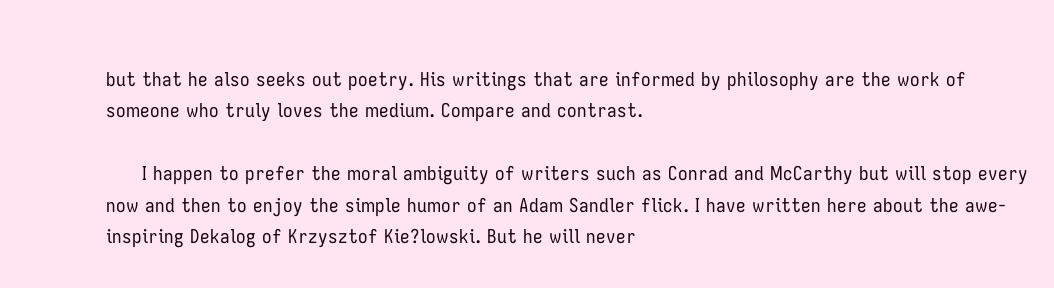but that he also seeks out poetry. His writings that are informed by philosophy are the work of someone who truly loves the medium. Compare and contrast.

      I happen to prefer the moral ambiguity of writers such as Conrad and McCarthy but will stop every now and then to enjoy the simple humor of an Adam Sandler flick. I have written here about the awe-inspiring Dekalog of Krzysztof Kie?lowski. But he will never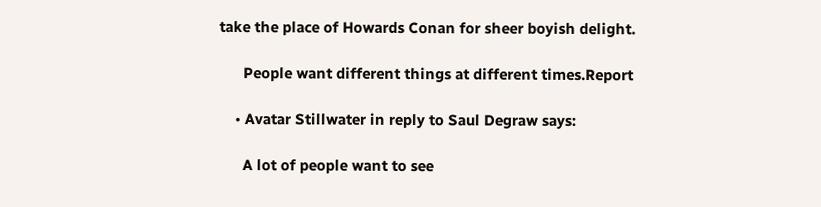take the place of Howards Conan for sheer boyish delight.

      People want different things at different times.Report

    • Avatar Stillwater in reply to Saul Degraw says:

      A lot of people want to see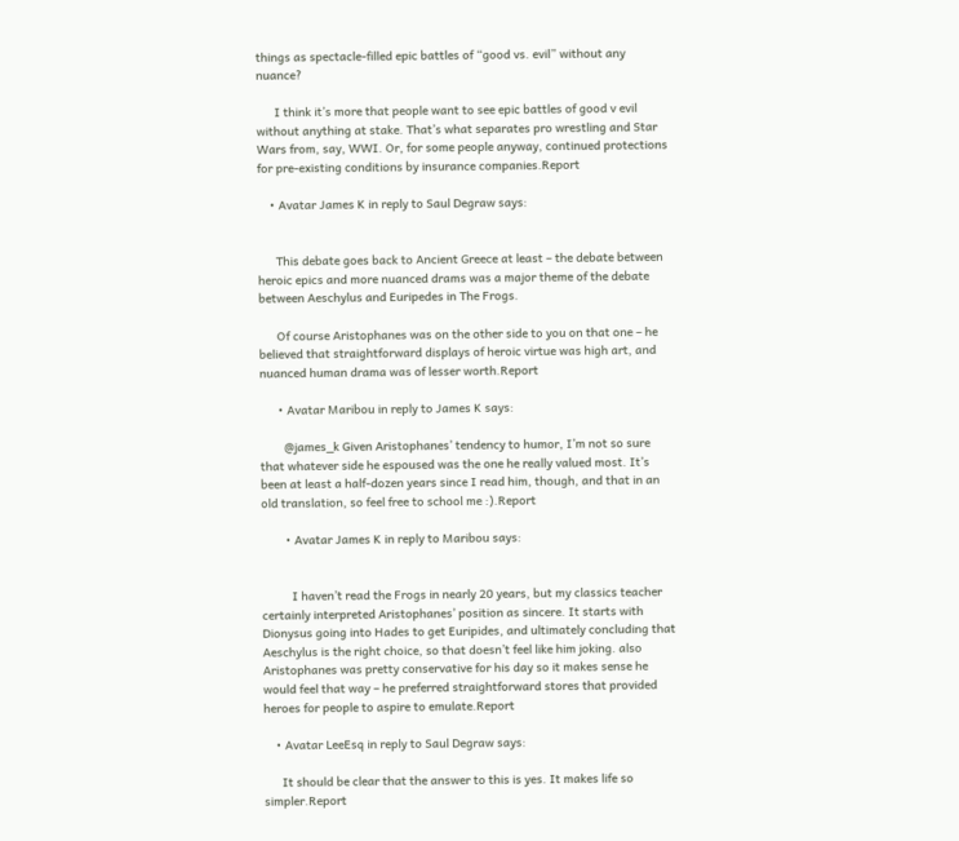things as spectacle-filled epic battles of “good vs. evil” without any nuance?

      I think it’s more that people want to see epic battles of good v evil without anything at stake. That’s what separates pro wrestling and Star Wars from, say, WWI. Or, for some people anyway, continued protections for pre-existing conditions by insurance companies.Report

    • Avatar James K in reply to Saul Degraw says:


      This debate goes back to Ancient Greece at least – the debate between heroic epics and more nuanced drams was a major theme of the debate between Aeschylus and Euripedes in The Frogs.

      Of course Aristophanes was on the other side to you on that one – he believed that straightforward displays of heroic virtue was high art, and nuanced human drama was of lesser worth.Report

      • Avatar Maribou in reply to James K says:

        @james_k Given Aristophanes’ tendency to humor, I’m not so sure that whatever side he espoused was the one he really valued most. It’s been at least a half-dozen years since I read him, though, and that in an old translation, so feel free to school me :).Report

        • Avatar James K in reply to Maribou says:


          I haven’t read the Frogs in nearly 20 years, but my classics teacher certainly interpreted Aristophanes’ position as sincere. It starts with Dionysus going into Hades to get Euripides, and ultimately concluding that Aeschylus is the right choice, so that doesn’t feel like him joking. also Aristophanes was pretty conservative for his day so it makes sense he would feel that way – he preferred straightforward stores that provided heroes for people to aspire to emulate.Report

    • Avatar LeeEsq in reply to Saul Degraw says:

      It should be clear that the answer to this is yes. It makes life so simpler.Report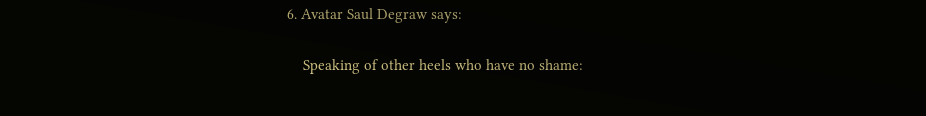6. Avatar Saul Degraw says:

    Speaking of other heels who have no shame: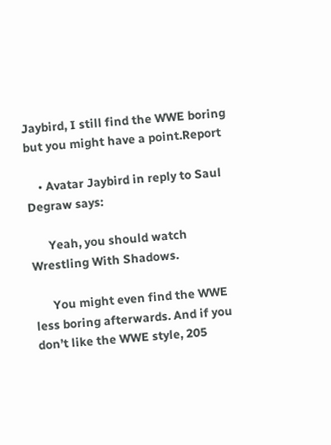Jaybird, I still find the WWE boring but you might have a point.Report

    • Avatar Jaybird in reply to Saul Degraw says:

      Yeah, you should watch Wrestling With Shadows.

      You might even find the WWE less boring afterwards. And if you don’t like the WWE style, 205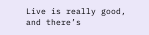Live is really good, and there’s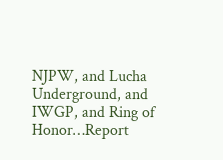NJPW, and Lucha Underground, and IWGP, and Ring of Honor…Report